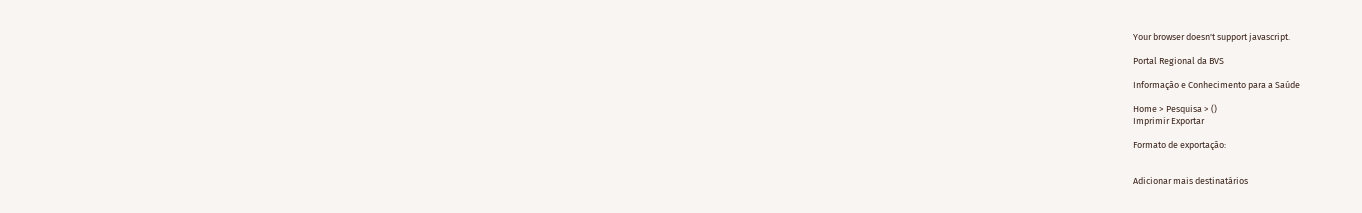Your browser doesn't support javascript.

Portal Regional da BVS

Informação e Conhecimento para a Saúde

Home > Pesquisa > ()
Imprimir Exportar

Formato de exportação:


Adicionar mais destinatários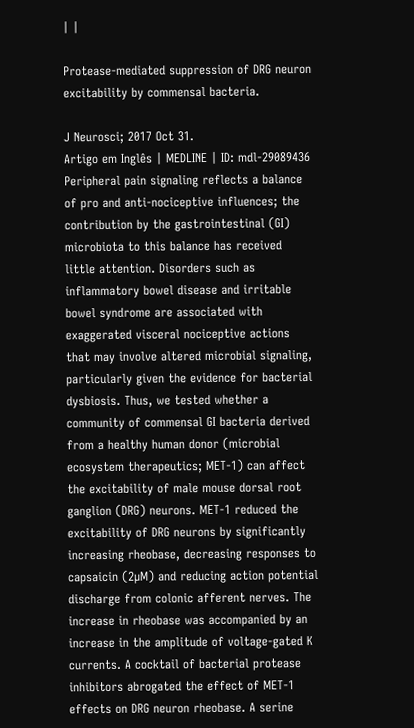| |

Protease-mediated suppression of DRG neuron excitability by commensal bacteria.

J Neurosci; 2017 Oct 31.
Artigo em Inglês | MEDLINE | ID: mdl-29089436
Peripheral pain signaling reflects a balance of pro and anti-nociceptive influences; the contribution by the gastrointestinal (GI) microbiota to this balance has received little attention. Disorders such as inflammatory bowel disease and irritable bowel syndrome are associated with exaggerated visceral nociceptive actions that may involve altered microbial signaling, particularly given the evidence for bacterial dysbiosis. Thus, we tested whether a community of commensal GI bacteria derived from a healthy human donor (microbial ecosystem therapeutics; MET-1) can affect the excitability of male mouse dorsal root ganglion (DRG) neurons. MET-1 reduced the excitability of DRG neurons by significantly increasing rheobase, decreasing responses to capsaicin (2µM) and reducing action potential discharge from colonic afferent nerves. The increase in rheobase was accompanied by an increase in the amplitude of voltage-gated K currents. A cocktail of bacterial protease inhibitors abrogated the effect of MET-1 effects on DRG neuron rheobase. A serine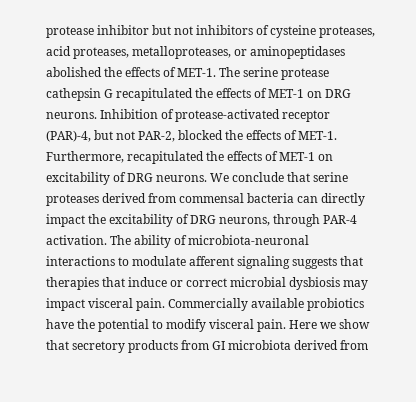protease inhibitor but not inhibitors of cysteine proteases, acid proteases, metalloproteases, or aminopeptidases abolished the effects of MET-1. The serine protease cathepsin G recapitulated the effects of MET-1 on DRG neurons. Inhibition of protease-activated receptor (PAR)-4, but not PAR-2, blocked the effects of MET-1. Furthermore, recapitulated the effects of MET-1 on excitability of DRG neurons. We conclude that serine proteases derived from commensal bacteria can directly impact the excitability of DRG neurons, through PAR-4 activation. The ability of microbiota-neuronal interactions to modulate afferent signaling suggests that therapies that induce or correct microbial dysbiosis may impact visceral pain. Commercially available probiotics have the potential to modify visceral pain. Here we show that secretory products from GI microbiota derived from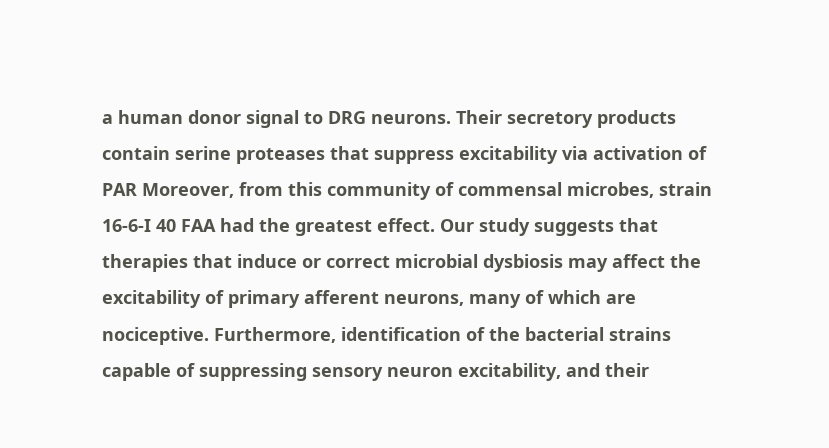a human donor signal to DRG neurons. Their secretory products contain serine proteases that suppress excitability via activation of PAR Moreover, from this community of commensal microbes, strain 16-6-I 40 FAA had the greatest effect. Our study suggests that therapies that induce or correct microbial dysbiosis may affect the excitability of primary afferent neurons, many of which are nociceptive. Furthermore, identification of the bacterial strains capable of suppressing sensory neuron excitability, and their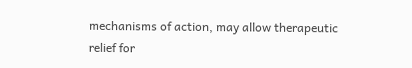mechanisms of action, may allow therapeutic relief for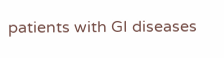patients with GI diseases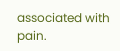associated with pain.